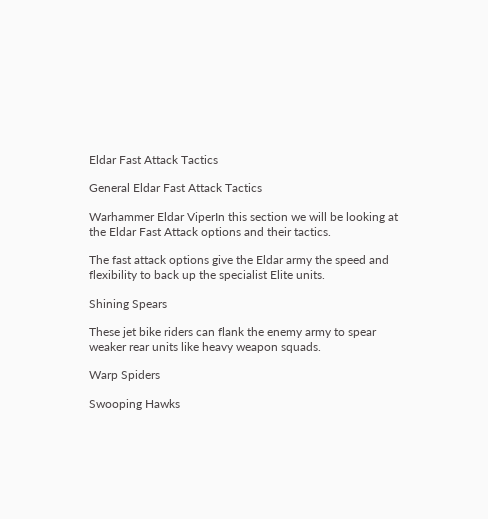Eldar Fast Attack Tactics

General Eldar Fast Attack Tactics

Warhammer Eldar ViperIn this section we will be looking at the Eldar Fast Attack options and their tactics.

The fast attack options give the Eldar army the speed and flexibility to back up the specialist Elite units.

Shining Spears

These jet bike riders can flank the enemy army to spear weaker rear units like heavy weapon squads.

Warp Spiders

Swooping Hawks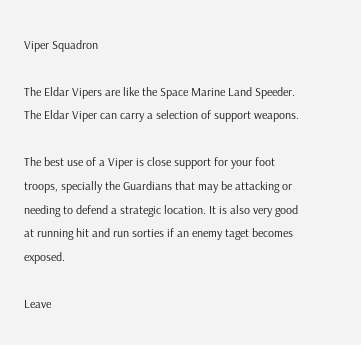Viper Squadron

The Eldar Vipers are like the Space Marine Land Speeder. The Eldar Viper can carry a selection of support weapons.

The best use of a Viper is close support for your foot troops, specially the Guardians that may be attacking or needing to defend a strategic location. It is also very good at running hit and run sorties if an enemy taget becomes exposed.

Leave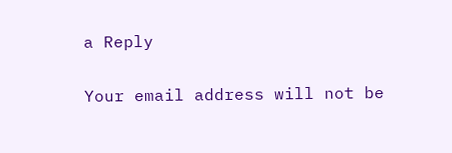a Reply

Your email address will not be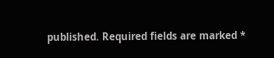published. Required fields are marked *